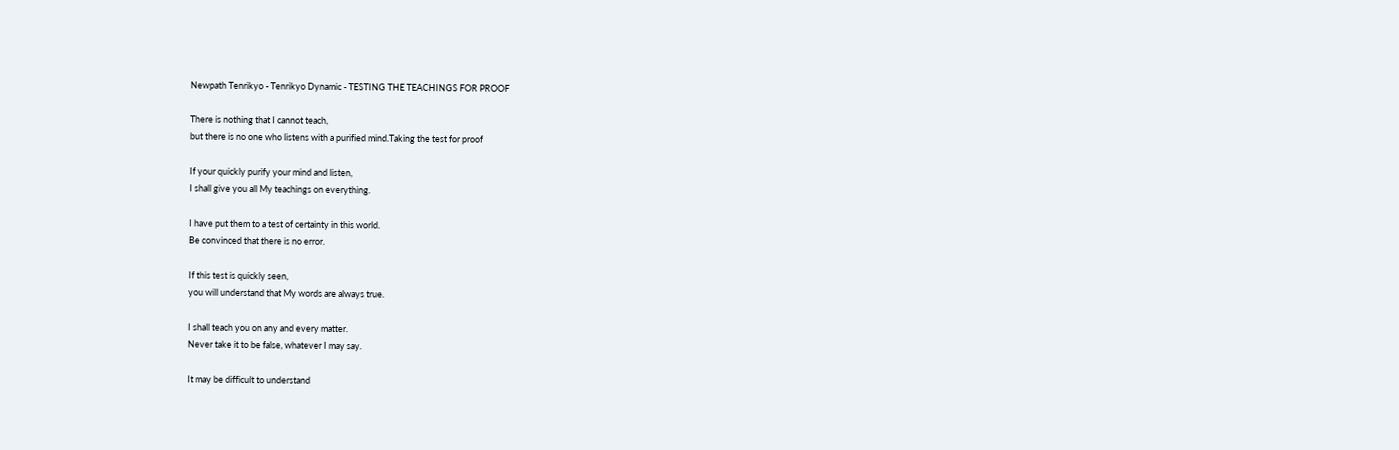Newpath Tenrikyo - Tenrikyo Dynamic - TESTING THE TEACHINGS FOR PROOF

There is nothing that I cannot teach,
but there is no one who listens with a purified mind.Taking the test for proof

If your quickly purify your mind and listen,
I shall give you all My teachings on everything.

I have put them to a test of certainty in this world.
Be convinced that there is no error.

If this test is quickly seen,
you will understand that My words are always true.

I shall teach you on any and every matter.
Never take it to be false, whatever I may say.

It may be difficult to understand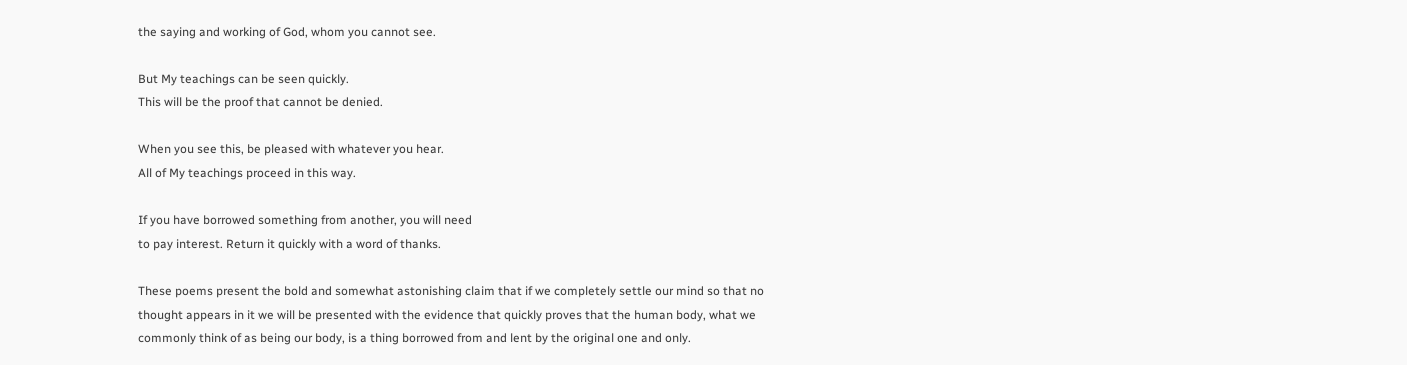the saying and working of God, whom you cannot see.

But My teachings can be seen quickly.
This will be the proof that cannot be denied.

When you see this, be pleased with whatever you hear.
All of My teachings proceed in this way.

If you have borrowed something from another, you will need
to pay interest. Return it quickly with a word of thanks.

These poems present the bold and somewhat astonishing claim that if we completely settle our mind so that no thought appears in it we will be presented with the evidence that quickly proves that the human body, what we commonly think of as being our body, is a thing borrowed from and lent by the original one and only.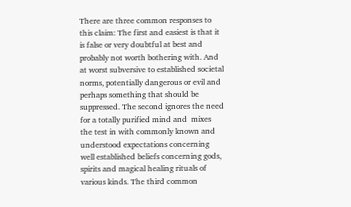There are three common responses to this claim: The first and easiest is that it is false or very doubtful at best and probably not worth bothering with. And at worst subversive to established societal norms, potentially dangerous or evil and perhaps something that should be suppressed. The second ignores the need for a totally purified mind and  mixes the test in with commonly known and understood expectations concerning well established beliefs concerning gods, spirits and magical healing rituals of various kinds. The third common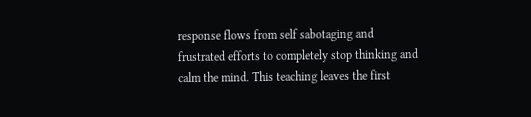response flows from self sabotaging and frustrated efforts to completely stop thinking and calm the mind. This teaching leaves the first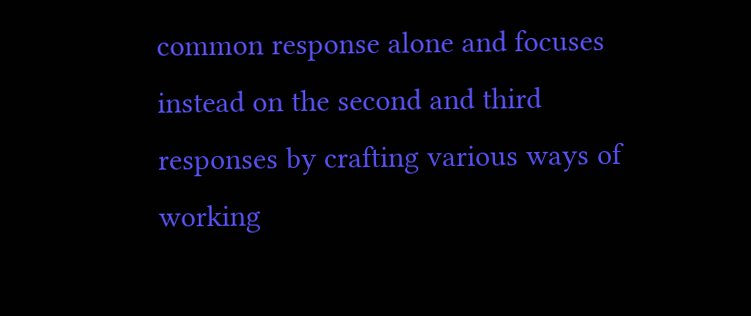common response alone and focuses instead on the second and third responses by crafting various ways of working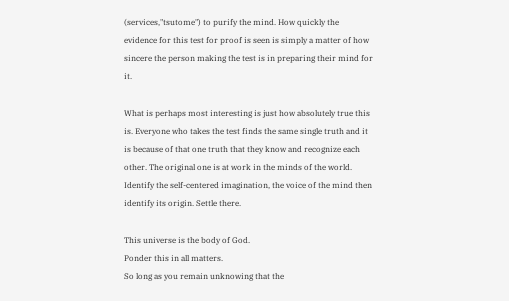(services,"tsutome") to purify the mind. How quickly the evidence for this test for proof is seen is simply a matter of how sincere the person making the test is in preparing their mind for it.

What is perhaps most interesting is just how absolutely true this is. Everyone who takes the test finds the same single truth and it is because of that one truth that they know and recognize each other. The original one is at work in the minds of the world. Identify the self-centered imagination, the voice of the mind then identify its origin. Settle there.

This universe is the body of God.
Ponder this in all matters.
So long as you remain unknowing that the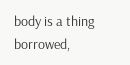body is a thing borrowed,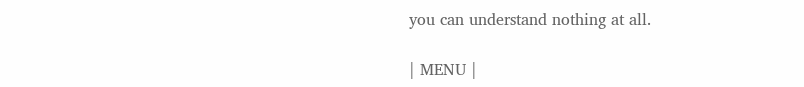you can understand nothing at all.

| MENU |